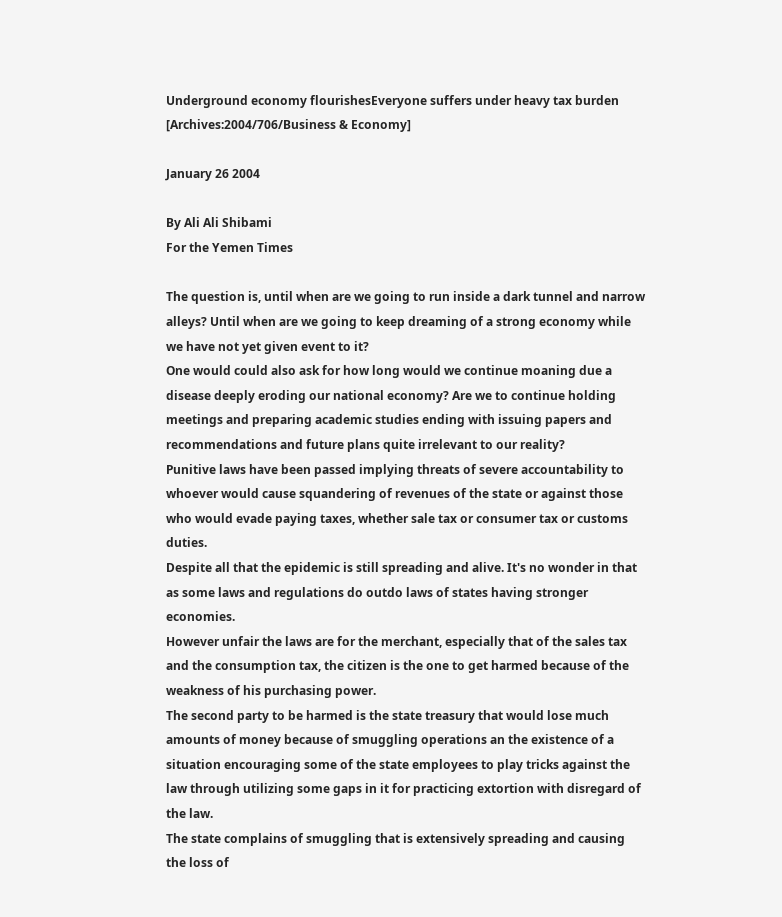Underground economy flourishesEveryone suffers under heavy tax burden [Archives:2004/706/Business & Economy]

January 26 2004

By Ali Ali Shibami
For the Yemen Times

The question is, until when are we going to run inside a dark tunnel and narrow alleys? Until when are we going to keep dreaming of a strong economy while we have not yet given event to it?
One would could also ask for how long would we continue moaning due a disease deeply eroding our national economy? Are we to continue holding meetings and preparing academic studies ending with issuing papers and recommendations and future plans quite irrelevant to our reality?
Punitive laws have been passed implying threats of severe accountability to whoever would cause squandering of revenues of the state or against those who would evade paying taxes, whether sale tax or consumer tax or customs duties.
Despite all that the epidemic is still spreading and alive. It's no wonder in that as some laws and regulations do outdo laws of states having stronger economies.
However unfair the laws are for the merchant, especially that of the sales tax and the consumption tax, the citizen is the one to get harmed because of the weakness of his purchasing power.
The second party to be harmed is the state treasury that would lose much amounts of money because of smuggling operations an the existence of a situation encouraging some of the state employees to play tricks against the law through utilizing some gaps in it for practicing extortion with disregard of the law.
The state complains of smuggling that is extensively spreading and causing the loss of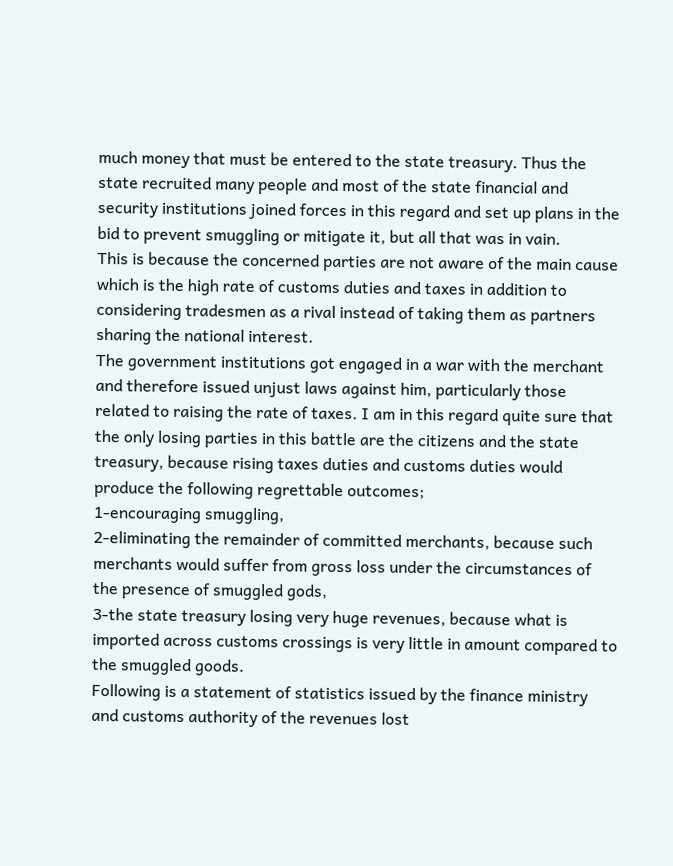much money that must be entered to the state treasury. Thus the state recruited many people and most of the state financial and security institutions joined forces in this regard and set up plans in the bid to prevent smuggling or mitigate it, but all that was in vain.
This is because the concerned parties are not aware of the main cause which is the high rate of customs duties and taxes in addition to considering tradesmen as a rival instead of taking them as partners sharing the national interest.
The government institutions got engaged in a war with the merchant and therefore issued unjust laws against him, particularly those related to raising the rate of taxes. I am in this regard quite sure that the only losing parties in this battle are the citizens and the state treasury, because rising taxes duties and customs duties would produce the following regrettable outcomes;
1-encouraging smuggling,
2-eliminating the remainder of committed merchants, because such merchants would suffer from gross loss under the circumstances of the presence of smuggled gods,
3-the state treasury losing very huge revenues, because what is imported across customs crossings is very little in amount compared to the smuggled goods.
Following is a statement of statistics issued by the finance ministry and customs authority of the revenues lost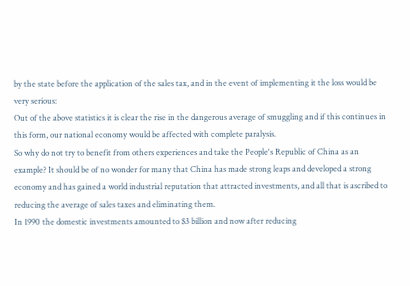by the state before the application of the sales tax, and in the event of implementing it the loss would be very serious:
Out of the above statistics it is clear the rise in the dangerous average of smuggling and if this continues in this form, our national economy would be affected with complete paralysis.
So why do not try to benefit from others experiences and take the People's Republic of China as an example? It should be of no wonder for many that China has made strong leaps and developed a strong economy and has gained a world industrial reputation that attracted investments, and all that is ascribed to reducing the average of sales taxes and eliminating them.
In 1990 the domestic investments amounted to $3 billion and now after reducing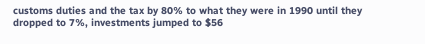customs duties and the tax by 80% to what they were in 1990 until they dropped to 7%, investments jumped to $56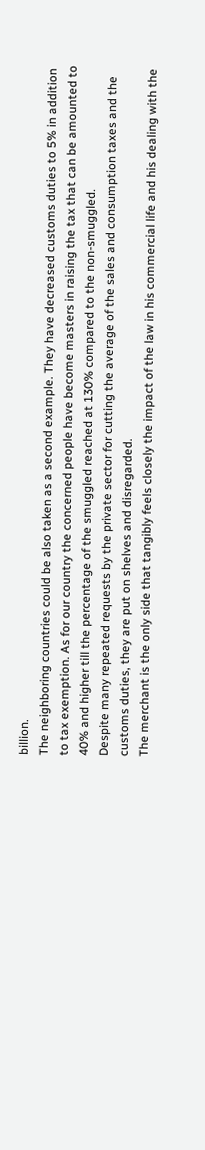billion.
The neighboring countries could be also taken as a second example. They have decreased customs duties to 5% in addition to tax exemption. As for our country the concerned people have become masters in raising the tax that can be amounted to 40% and higher till the percentage of the smuggled reached at 130% compared to the non-smuggled.
Despite many repeated requests by the private sector for cutting the average of the sales and consumption taxes and the customs duties, they are put on shelves and disregarded.
The merchant is the only side that tangibly feels closely the impact of the law in his commercial life and his dealing with the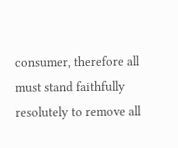consumer, therefore all must stand faithfully resolutely to remove all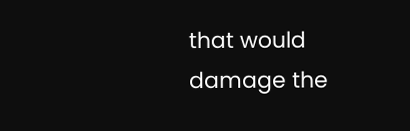that would damage the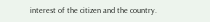interest of the citizen and the country.